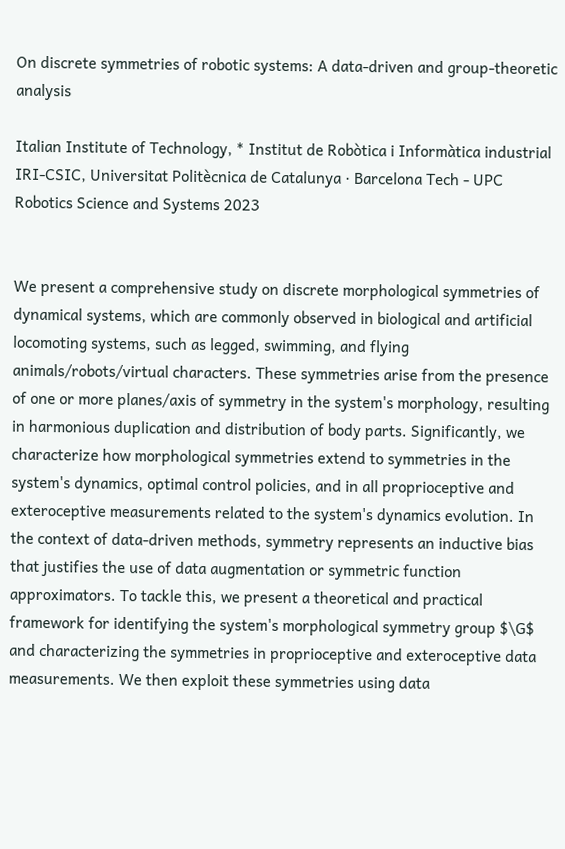On discrete symmetries of robotic systems: A data-driven and group-theoretic analysis

Italian Institute of Technology, * Institut de Robòtica i Informàtica industrial IRI-CSIC, Universitat Politècnica de Catalunya · Barcelona Tech - UPC
Robotics Science and Systems 2023


We present a comprehensive study on discrete morphological symmetries of dynamical systems, which are commonly observed in biological and artificial locomoting systems, such as legged, swimming, and flying animals/robots/virtual characters. These symmetries arise from the presence of one or more planes/axis of symmetry in the system's morphology, resulting in harmonious duplication and distribution of body parts. Significantly, we characterize how morphological symmetries extend to symmetries in the system's dynamics, optimal control policies, and in all proprioceptive and exteroceptive measurements related to the system's dynamics evolution. In the context of data-driven methods, symmetry represents an inductive bias that justifies the use of data augmentation or symmetric function approximators. To tackle this, we present a theoretical and practical framework for identifying the system's morphological symmetry group $\G$ and characterizing the symmetries in proprioceptive and exteroceptive data measurements. We then exploit these symmetries using data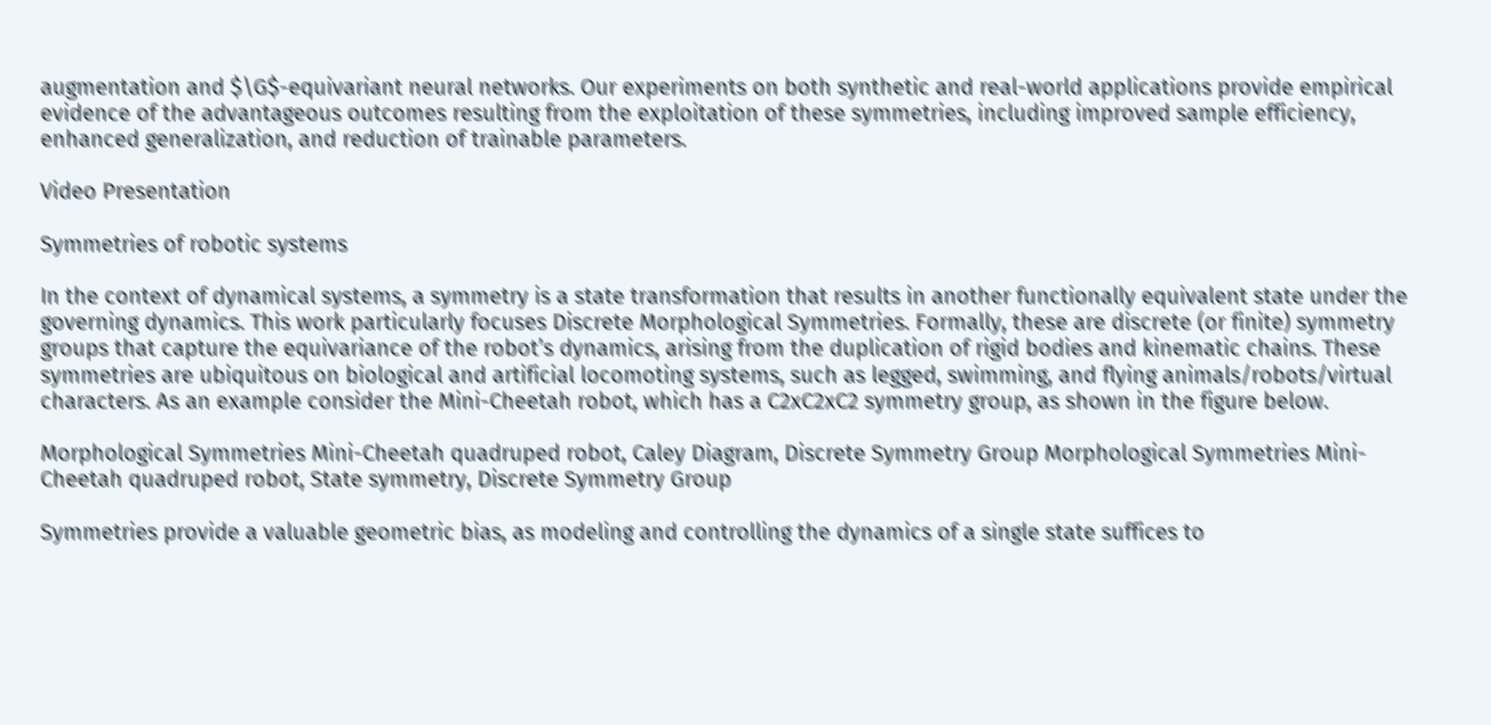augmentation and $\G$-equivariant neural networks. Our experiments on both synthetic and real-world applications provide empirical evidence of the advantageous outcomes resulting from the exploitation of these symmetries, including improved sample efficiency, enhanced generalization, and reduction of trainable parameters.

Video Presentation

Symmetries of robotic systems

In the context of dynamical systems, a symmetry is a state transformation that results in another functionally equivalent state under the governing dynamics. This work particularly focuses Discrete Morphological Symmetries. Formally, these are discrete (or finite) symmetry groups that capture the equivariance of the robot’s dynamics, arising from the duplication of rigid bodies and kinematic chains. These symmetries are ubiquitous on biological and artificial locomoting systems, such as legged, swimming, and flying animals/robots/virtual characters. As an example consider the Mini-Cheetah robot, which has a C2xC2xC2 symmetry group, as shown in the figure below.

Morphological Symmetries Mini-Cheetah quadruped robot, Caley Diagram, Discrete Symmetry Group Morphological Symmetries Mini-Cheetah quadruped robot, State symmetry, Discrete Symmetry Group

Symmetries provide a valuable geometric bias, as modeling and controlling the dynamics of a single state suffices to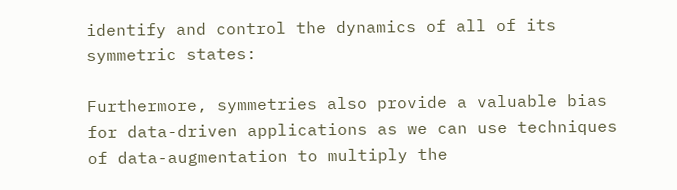identify and control the dynamics of all of its symmetric states:

Furthermore, symmetries also provide a valuable bias for data-driven applications as we can use techniques of data-augmentation to multiply the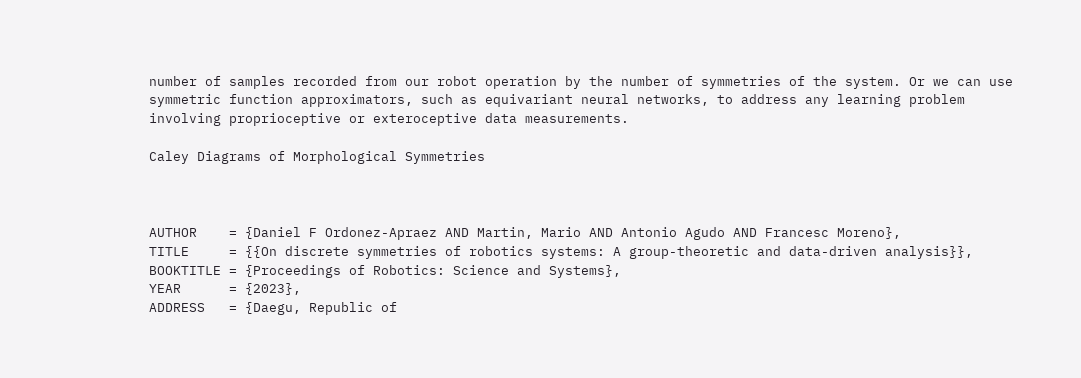number of samples recorded from our robot operation by the number of symmetries of the system. Or we can use symmetric function approximators, such as equivariant neural networks, to address any learning problem involving proprioceptive or exteroceptive data measurements.

Caley Diagrams of Morphological Symmetries



AUTHOR    = {Daniel F Ordonez-Apraez AND Martin, Mario AND Antonio Agudo AND Francesc Moreno},
TITLE     = {{On discrete symmetries of robotics systems: A group-theoretic and data-driven analysis}},
BOOKTITLE = {Proceedings of Robotics: Science and Systems},
YEAR      = {2023},
ADDRESS   = {Daegu, Republic of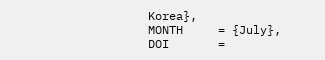Korea},
MONTH     = {July},
DOI       =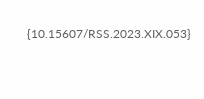{10.15607/RSS.2023.XIX.053}